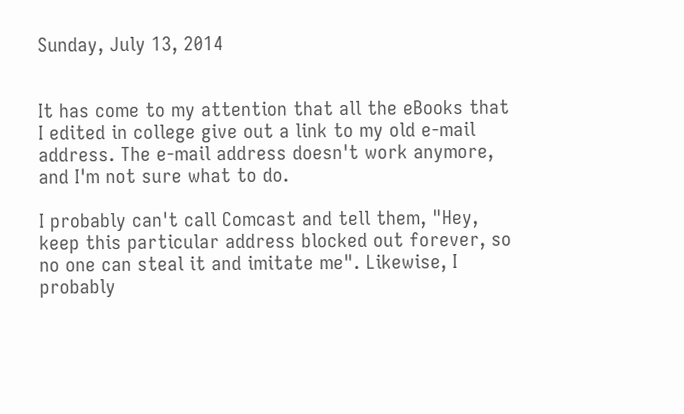Sunday, July 13, 2014


It has come to my attention that all the eBooks that I edited in college give out a link to my old e-mail address. The e-mail address doesn't work anymore, and I'm not sure what to do.

I probably can't call Comcast and tell them, "Hey, keep this particular address blocked out forever, so no one can steal it and imitate me". Likewise, I probably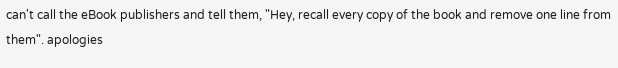can't call the eBook publishers and tell them, "Hey, recall every copy of the book and remove one line from them". apologies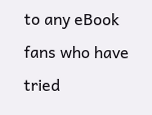to any eBook fans who have tried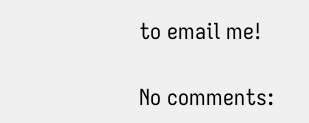to email me!

No comments: